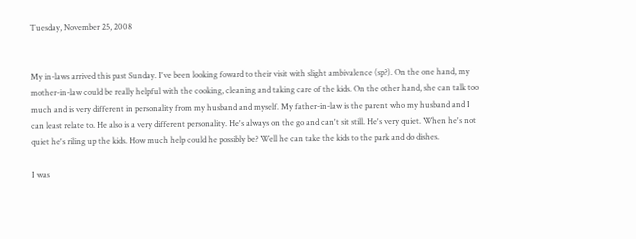Tuesday, November 25, 2008


My in-laws arrived this past Sunday. I've been looking foward to their visit with slight ambivalence (sp?). On the one hand, my mother-in-law could be really helpful with the cooking, cleaning and taking care of the kids. On the other hand, she can talk too much and is very different in personality from my husband and myself. My father-in-law is the parent who my husband and I can least relate to. He also is a very different personality. He's always on the go and can't sit still. He's very quiet. When he's not quiet he's riling up the kids. How much help could he possibly be? Well he can take the kids to the park and do dishes.

I was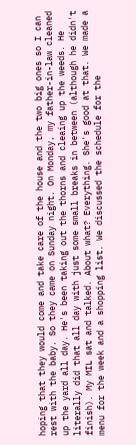hoping that they would come and take care of the house and the two big ones so I can rest with the baby. So they came on Sunday night. On Monday, my father-in-law cleaned up the yard all day. He's been taking out the thorns and cleaing up the weeds. He literally did that all day with just some small breaks in between (although he didn't finish). My MIL sat and talked. About what? Everything. She's good at that. We made a menu for the week and a shopping list. We discussed the schedule for the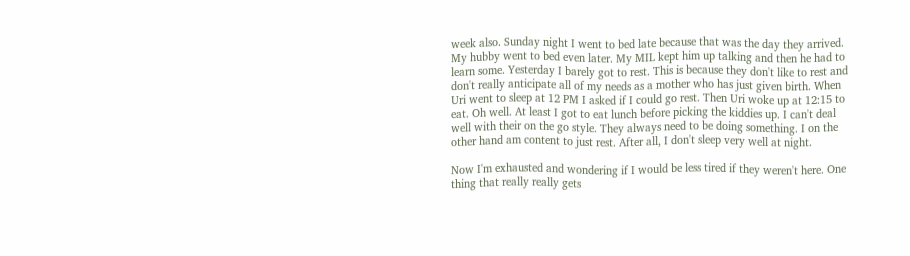week also. Sunday night I went to bed late because that was the day they arrived. My hubby went to bed even later. My MIL kept him up talking and then he had to learn some. Yesterday I barely got to rest. This is because they don't like to rest and don't really anticipate all of my needs as a mother who has just given birth. When Uri went to sleep at 12 PM I asked if I could go rest. Then Uri woke up at 12:15 to eat. Oh well. At least I got to eat lunch before picking the kiddies up. I can't deal well with their on the go style. They always need to be doing something. I on the other hand am content to just rest. After all, I don't sleep very well at night.

Now I'm exhausted and wondering if I would be less tired if they weren't here. One thing that really really gets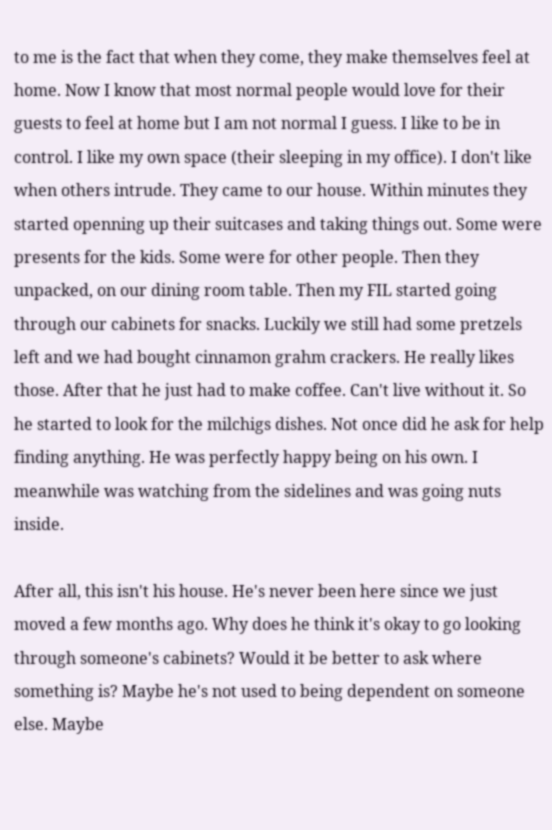to me is the fact that when they come, they make themselves feel at home. Now I know that most normal people would love for their guests to feel at home but I am not normal I guess. I like to be in control. I like my own space (their sleeping in my office). I don't like when others intrude. They came to our house. Within minutes they started openning up their suitcases and taking things out. Some were presents for the kids. Some were for other people. Then they unpacked, on our dining room table. Then my FIL started going through our cabinets for snacks. Luckily we still had some pretzels left and we had bought cinnamon grahm crackers. He really likes those. After that he just had to make coffee. Can't live without it. So he started to look for the milchigs dishes. Not once did he ask for help finding anything. He was perfectly happy being on his own. I meanwhile was watching from the sidelines and was going nuts inside.

After all, this isn't his house. He's never been here since we just moved a few months ago. Why does he think it's okay to go looking through someone's cabinets? Would it be better to ask where something is? Maybe he's not used to being dependent on someone else. Maybe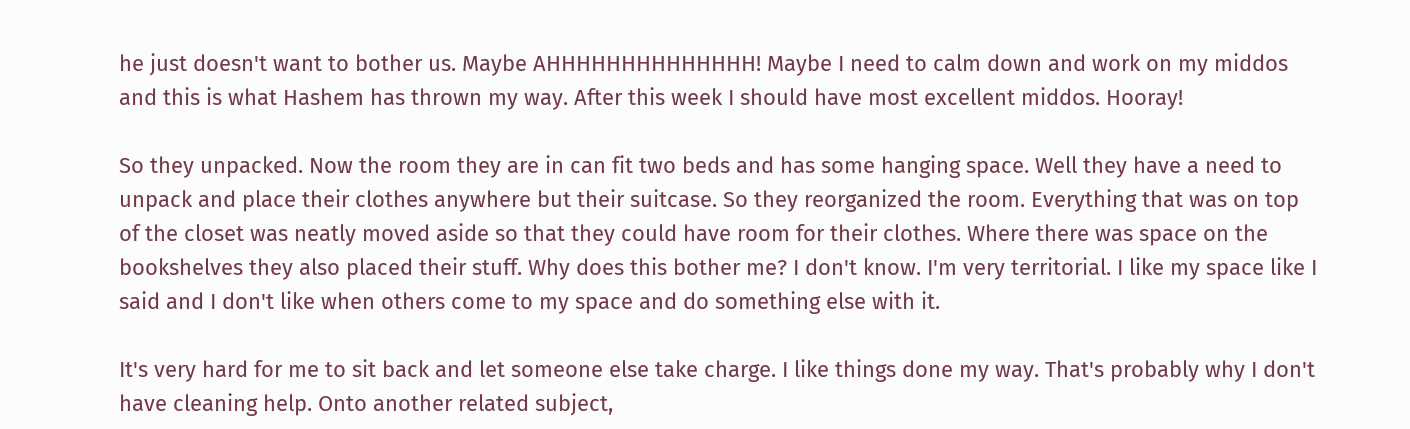he just doesn't want to bother us. Maybe AHHHHHHHHHHHHHH! Maybe I need to calm down and work on my middos and this is what Hashem has thrown my way. After this week I should have most excellent middos. Hooray!

So they unpacked. Now the room they are in can fit two beds and has some hanging space. Well they have a need to unpack and place their clothes anywhere but their suitcase. So they reorganized the room. Everything that was on top of the closet was neatly moved aside so that they could have room for their clothes. Where there was space on the bookshelves they also placed their stuff. Why does this bother me? I don't know. I'm very territorial. I like my space like I said and I don't like when others come to my space and do something else with it.

It's very hard for me to sit back and let someone else take charge. I like things done my way. That's probably why I don't have cleaning help. Onto another related subject,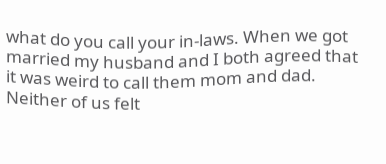what do you call your in-laws. When we got married my husband and I both agreed that it was weird to call them mom and dad. Neither of us felt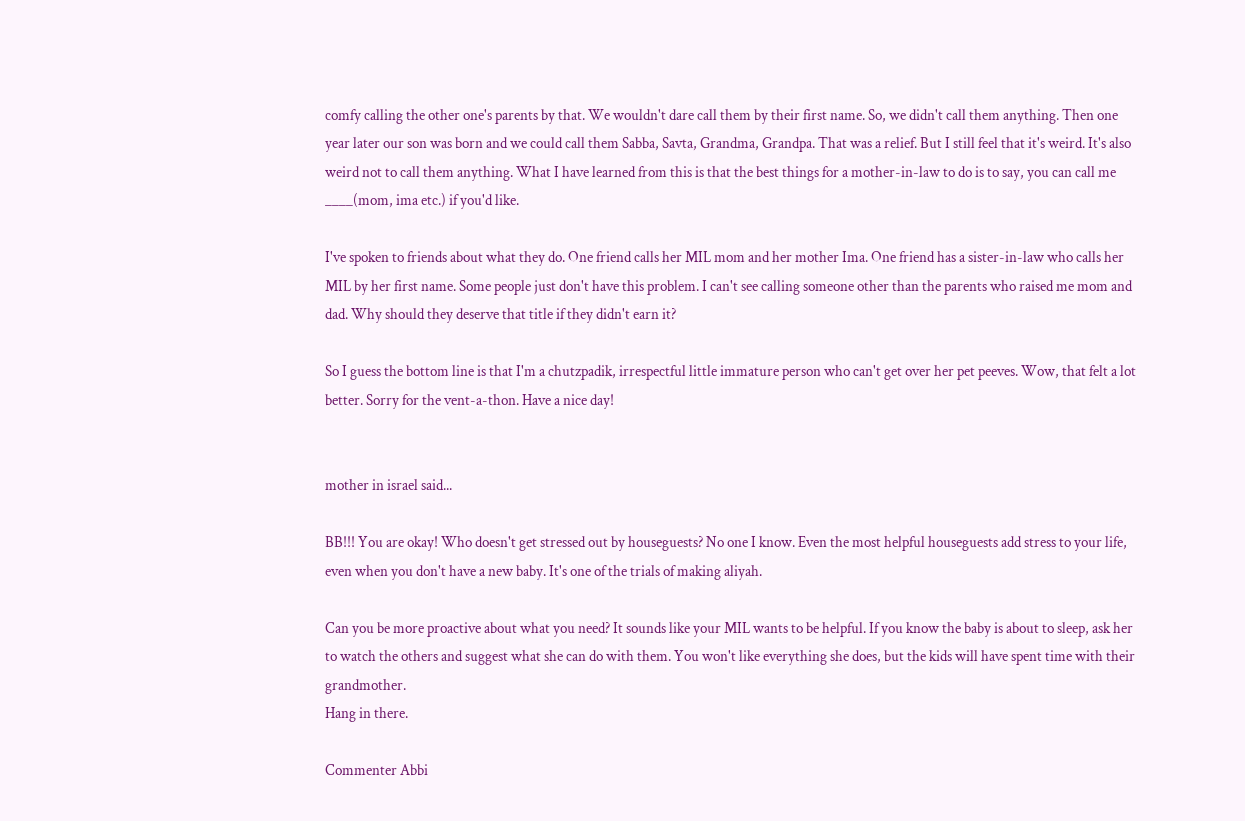comfy calling the other one's parents by that. We wouldn't dare call them by their first name. So, we didn't call them anything. Then one year later our son was born and we could call them Sabba, Savta, Grandma, Grandpa. That was a relief. But I still feel that it's weird. It's also weird not to call them anything. What I have learned from this is that the best things for a mother-in-law to do is to say, you can call me ____(mom, ima etc.) if you'd like.

I've spoken to friends about what they do. One friend calls her MIL mom and her mother Ima. One friend has a sister-in-law who calls her MIL by her first name. Some people just don't have this problem. I can't see calling someone other than the parents who raised me mom and dad. Why should they deserve that title if they didn't earn it?

So I guess the bottom line is that I'm a chutzpadik, irrespectful little immature person who can't get over her pet peeves. Wow, that felt a lot better. Sorry for the vent-a-thon. Have a nice day!


mother in israel said...

BB!!! You are okay! Who doesn't get stressed out by houseguests? No one I know. Even the most helpful houseguests add stress to your life, even when you don't have a new baby. It's one of the trials of making aliyah.

Can you be more proactive about what you need? It sounds like your MIL wants to be helpful. If you know the baby is about to sleep, ask her to watch the others and suggest what she can do with them. You won't like everything she does, but the kids will have spent time with their grandmother.
Hang in there.

Commenter Abbi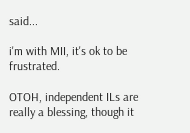said...

i'm with MII, it's ok to be frustrated.

OTOH, independent ILs are really a blessing, though it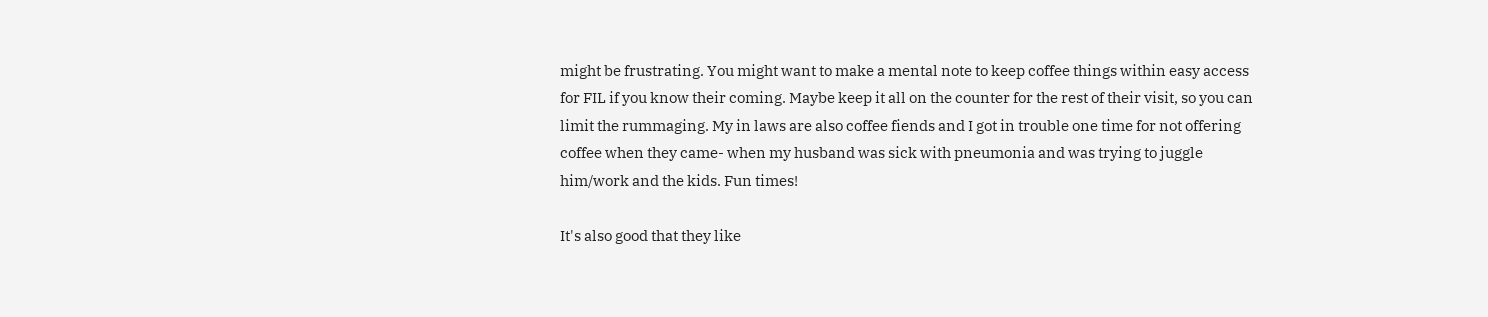might be frustrating. You might want to make a mental note to keep coffee things within easy access for FIL if you know their coming. Maybe keep it all on the counter for the rest of their visit, so you can limit the rummaging. My in laws are also coffee fiends and I got in trouble one time for not offering coffee when they came- when my husband was sick with pneumonia and was trying to juggle him/work and the kids. Fun times!

It's also good that they like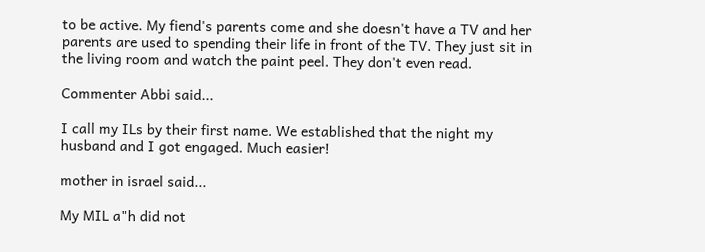to be active. My fiend's parents come and she doesn't have a TV and her parents are used to spending their life in front of the TV. They just sit in the living room and watch the paint peel. They don't even read.

Commenter Abbi said...

I call my ILs by their first name. We established that the night my husband and I got engaged. Much easier!

mother in israel said...

My MIL a"h did not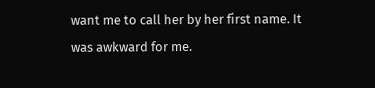want me to call her by her first name. It was awkward for me.